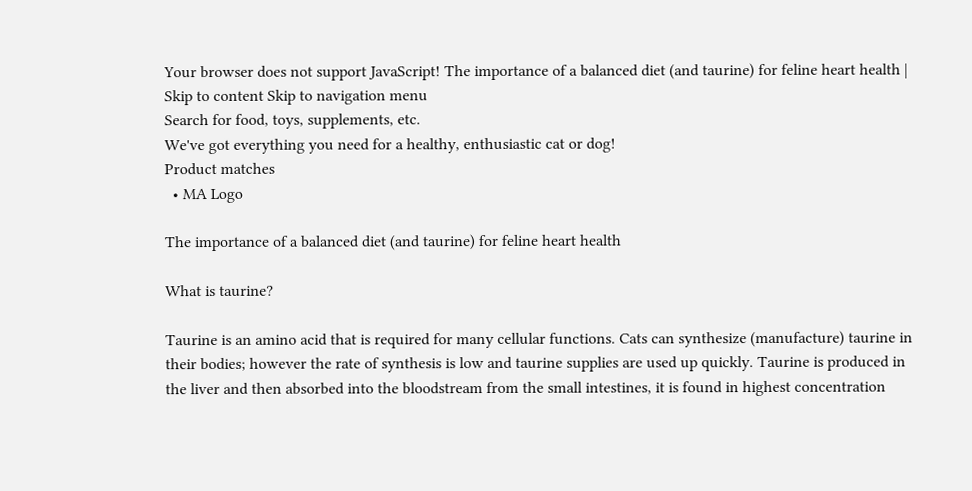Your browser does not support JavaScript! The importance of a balanced diet (and taurine) for feline heart health |
Skip to content Skip to navigation menu
Search for food, toys, supplements, etc.
We've got everything you need for a healthy, enthusiastic cat or dog!
Product matches
  • MA Logo

The importance of a balanced diet (and taurine) for feline heart health

What is taurine?

Taurine is an amino acid that is required for many cellular functions. Cats can synthesize (manufacture) taurine in their bodies; however the rate of synthesis is low and taurine supplies are used up quickly. Taurine is produced in the liver and then absorbed into the bloodstream from the small intestines, it is found in highest concentration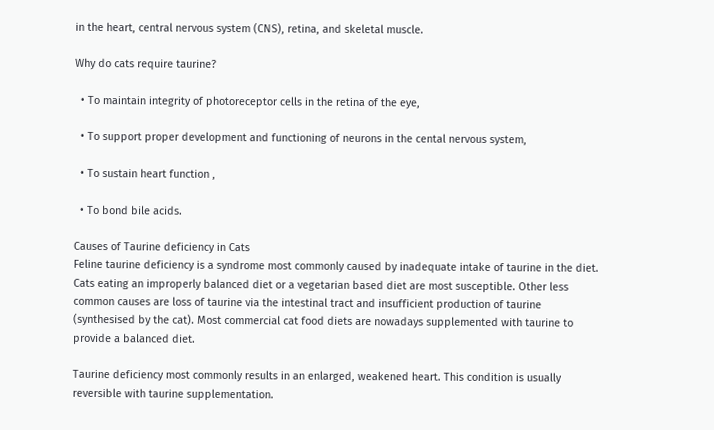in the heart, central nervous system (CNS), retina, and skeletal muscle.

Why do cats require taurine?

  • To maintain integrity of photoreceptor cells in the retina of the eye,

  • To support proper development and functioning of neurons in the cental nervous system,

  • To sustain heart function ,

  • To bond bile acids.

Causes of Taurine deficiency in Cats
Feline taurine deficiency is a syndrome most commonly caused by inadequate intake of taurine in the diet. Cats eating an improperly balanced diet or a vegetarian based diet are most susceptible. Other less common causes are loss of taurine via the intestinal tract and insufficient production of taurine (synthesised by the cat). Most commercial cat food diets are nowadays supplemented with taurine to provide a balanced diet.

Taurine deficiency most commonly results in an enlarged, weakened heart. This condition is usually reversible with taurine supplementation.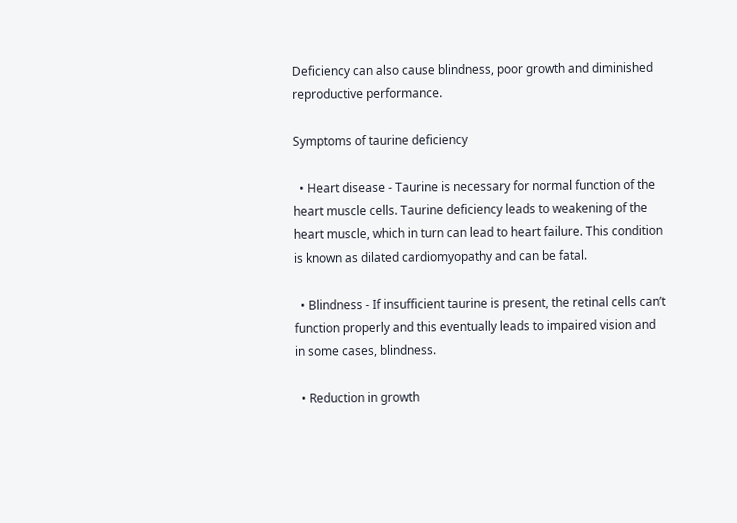Deficiency can also cause blindness, poor growth and diminished reproductive performance.

Symptoms of taurine deficiency

  • Heart disease - Taurine is necessary for normal function of the heart muscle cells. Taurine deficiency leads to weakening of the heart muscle, which in turn can lead to heart failure. This condition is known as dilated cardiomyopathy and can be fatal.

  • Blindness - If insufficient taurine is present, the retinal cells can’t function properly and this eventually leads to impaired vision and in some cases, blindness.

  • Reduction in growth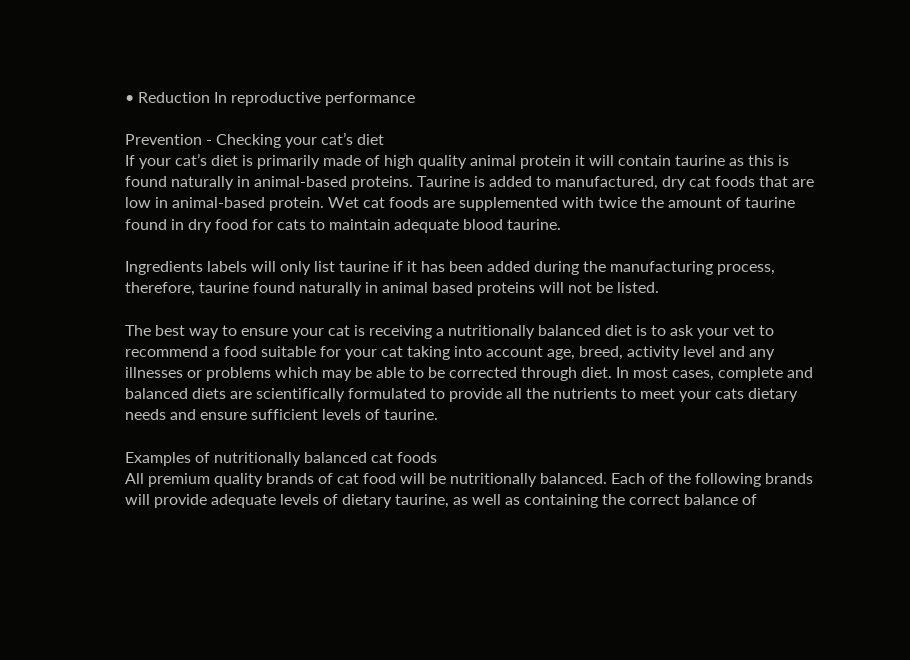• Reduction In reproductive performance

Prevention - Checking your cat’s diet
If your cat’s diet is primarily made of high quality animal protein it will contain taurine as this is found naturally in animal-based proteins. Taurine is added to manufactured, dry cat foods that are low in animal-based protein. Wet cat foods are supplemented with twice the amount of taurine found in dry food for cats to maintain adequate blood taurine.

Ingredients labels will only list taurine if it has been added during the manufacturing process, therefore, taurine found naturally in animal based proteins will not be listed.

The best way to ensure your cat is receiving a nutritionally balanced diet is to ask your vet to recommend a food suitable for your cat taking into account age, breed, activity level and any illnesses or problems which may be able to be corrected through diet. In most cases, complete and balanced diets are scientifically formulated to provide all the nutrients to meet your cats dietary needs and ensure sufficient levels of taurine.

Examples of nutritionally balanced cat foods
All premium quality brands of cat food will be nutritionally balanced. Each of the following brands will provide adequate levels of dietary taurine, as well as containing the correct balance of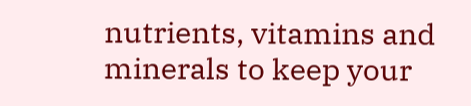nutrients, vitamins and minerals to keep your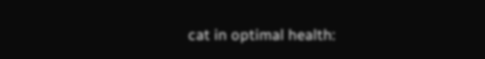cat in optimal health: